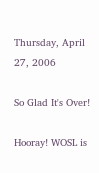Thursday, April 27, 2006

So Glad It's Over!

Hooray! WOSL is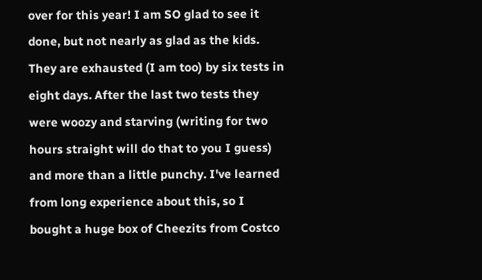over for this year! I am SO glad to see it done, but not nearly as glad as the kids. They are exhausted (I am too) by six tests in eight days. After the last two tests they were woozy and starving (writing for two hours straight will do that to you I guess) and more than a little punchy. I've learned from long experience about this, so I bought a huge box of Cheezits from Costco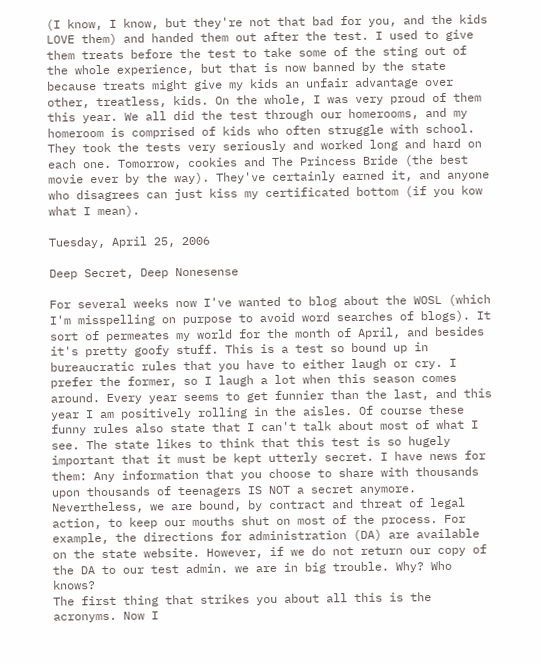(I know, I know, but they're not that bad for you, and the kids LOVE them) and handed them out after the test. I used to give them treats before the test to take some of the sting out of the whole experience, but that is now banned by the state because treats might give my kids an unfair advantage over other, treatless, kids. On the whole, I was very proud of them this year. We all did the test through our homerooms, and my homeroom is comprised of kids who often struggle with school. They took the tests very seriously and worked long and hard on each one. Tomorrow, cookies and The Princess Bride (the best movie ever by the way). They've certainly earned it, and anyone who disagrees can just kiss my certificated bottom (if you kow what I mean).

Tuesday, April 25, 2006

Deep Secret, Deep Nonesense

For several weeks now I've wanted to blog about the WOSL (which I'm misspelling on purpose to avoid word searches of blogs). It sort of permeates my world for the month of April, and besides it's pretty goofy stuff. This is a test so bound up in bureaucratic rules that you have to either laugh or cry. I prefer the former, so I laugh a lot when this season comes around. Every year seems to get funnier than the last, and this year I am positively rolling in the aisles. Of course these funny rules also state that I can't talk about most of what I see. The state likes to think that this test is so hugely important that it must be kept utterly secret. I have news for them: Any information that you choose to share with thousands upon thousands of teenagers IS NOT a secret anymore. Nevertheless, we are bound, by contract and threat of legal action, to keep our mouths shut on most of the process. For example, the directions for administration (DA) are available on the state website. However, if we do not return our copy of the DA to our test admin. we are in big trouble. Why? Who knows?
The first thing that strikes you about all this is the acronyms. Now I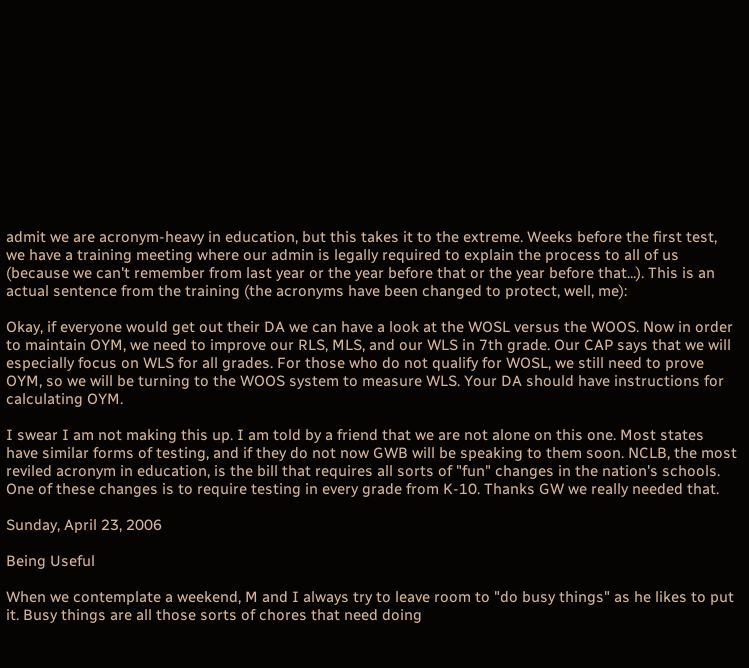admit we are acronym-heavy in education, but this takes it to the extreme. Weeks before the first test, we have a training meeting where our admin is legally required to explain the process to all of us (because we can't remember from last year or the year before that or the year before that...). This is an actual sentence from the training (the acronyms have been changed to protect, well, me):

Okay, if everyone would get out their DA we can have a look at the WOSL versus the WOOS. Now in order to maintain OYM, we need to improve our RLS, MLS, and our WLS in 7th grade. Our CAP says that we will especially focus on WLS for all grades. For those who do not qualify for WOSL, we still need to prove OYM, so we will be turning to the WOOS system to measure WLS. Your DA should have instructions for calculating OYM.

I swear I am not making this up. I am told by a friend that we are not alone on this one. Most states have similar forms of testing, and if they do not now GWB will be speaking to them soon. NCLB, the most reviled acronym in education, is the bill that requires all sorts of "fun" changes in the nation's schools. One of these changes is to require testing in every grade from K-10. Thanks GW we really needed that.

Sunday, April 23, 2006

Being Useful

When we contemplate a weekend, M and I always try to leave room to "do busy things" as he likes to put it. Busy things are all those sorts of chores that need doing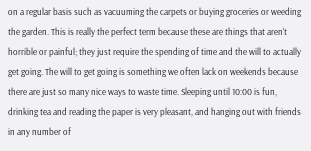on a regular basis such as vacuuming the carpets or buying groceries or weeding the garden. This is really the perfect term because these are things that aren't horrible or painful; they just require the spending of time and the will to actually get going. The will to get going is something we often lack on weekends because there are just so many nice ways to waste time. Sleeping until 10:00 is fun, drinking tea and reading the paper is very pleasant, and hanging out with friends in any number of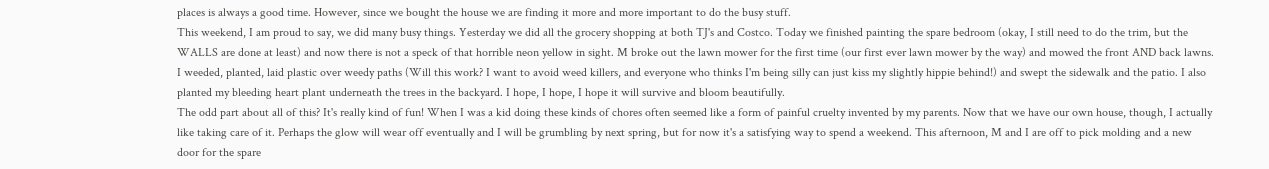places is always a good time. However, since we bought the house we are finding it more and more important to do the busy stuff.
This weekend, I am proud to say, we did many busy things. Yesterday we did all the grocery shopping at both TJ's and Costco. Today we finished painting the spare bedroom (okay, I still need to do the trim, but the WALLS are done at least) and now there is not a speck of that horrible neon yellow in sight. M broke out the lawn mower for the first time (our first ever lawn mower by the way) and mowed the front AND back lawns. I weeded, planted, laid plastic over weedy paths (Will this work? I want to avoid weed killers, and everyone who thinks I'm being silly can just kiss my slightly hippie behind!) and swept the sidewalk and the patio. I also planted my bleeding heart plant underneath the trees in the backyard. I hope, I hope, I hope it will survive and bloom beautifully.
The odd part about all of this? It's really kind of fun! When I was a kid doing these kinds of chores often seemed like a form of painful cruelty invented by my parents. Now that we have our own house, though, I actually like taking care of it. Perhaps the glow will wear off eventually and I will be grumbling by next spring, but for now it's a satisfying way to spend a weekend. This afternoon, M and I are off to pick molding and a new door for the spare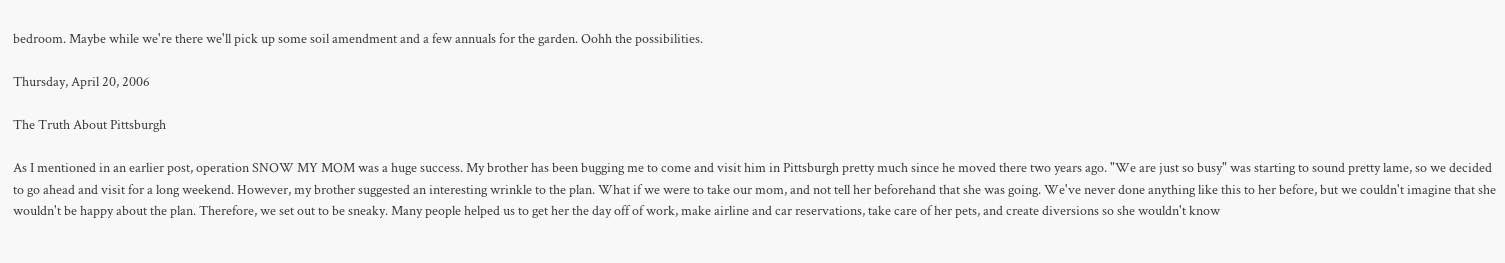bedroom. Maybe while we're there we'll pick up some soil amendment and a few annuals for the garden. Oohh the possibilities.

Thursday, April 20, 2006

The Truth About Pittsburgh

As I mentioned in an earlier post, operation SNOW MY MOM was a huge success. My brother has been bugging me to come and visit him in Pittsburgh pretty much since he moved there two years ago. "We are just so busy" was starting to sound pretty lame, so we decided to go ahead and visit for a long weekend. However, my brother suggested an interesting wrinkle to the plan. What if we were to take our mom, and not tell her beforehand that she was going. We've never done anything like this to her before, but we couldn't imagine that she wouldn't be happy about the plan. Therefore, we set out to be sneaky. Many people helped us to get her the day off of work, make airline and car reservations, take care of her pets, and create diversions so she wouldn't know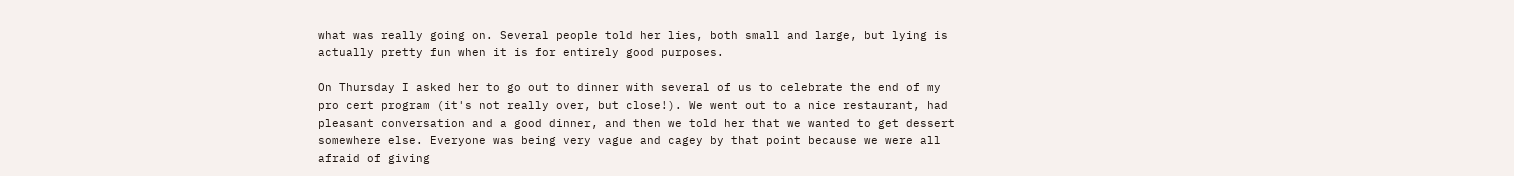what was really going on. Several people told her lies, both small and large, but lying is actually pretty fun when it is for entirely good purposes.

On Thursday I asked her to go out to dinner with several of us to celebrate the end of my pro cert program (it's not really over, but close!). We went out to a nice restaurant, had pleasant conversation and a good dinner, and then we told her that we wanted to get dessert somewhere else. Everyone was being very vague and cagey by that point because we were all afraid of giving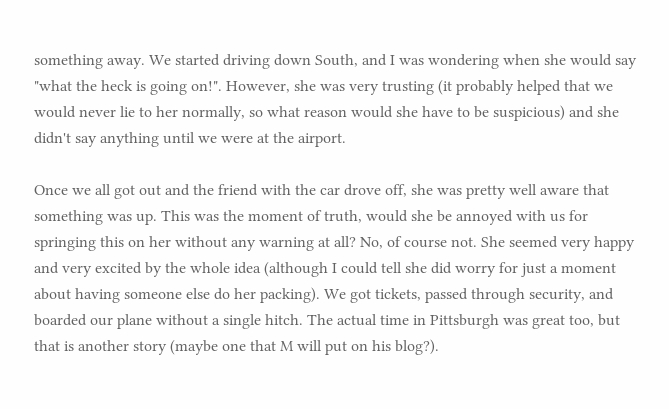something away. We started driving down South, and I was wondering when she would say "what the heck is going on!". However, she was very trusting (it probably helped that we would never lie to her normally, so what reason would she have to be suspicious) and she didn't say anything until we were at the airport.

Once we all got out and the friend with the car drove off, she was pretty well aware that something was up. This was the moment of truth, would she be annoyed with us for springing this on her without any warning at all? No, of course not. She seemed very happy and very excited by the whole idea (although I could tell she did worry for just a moment about having someone else do her packing). We got tickets, passed through security, and boarded our plane without a single hitch. The actual time in Pittsburgh was great too, but that is another story (maybe one that M will put on his blog?).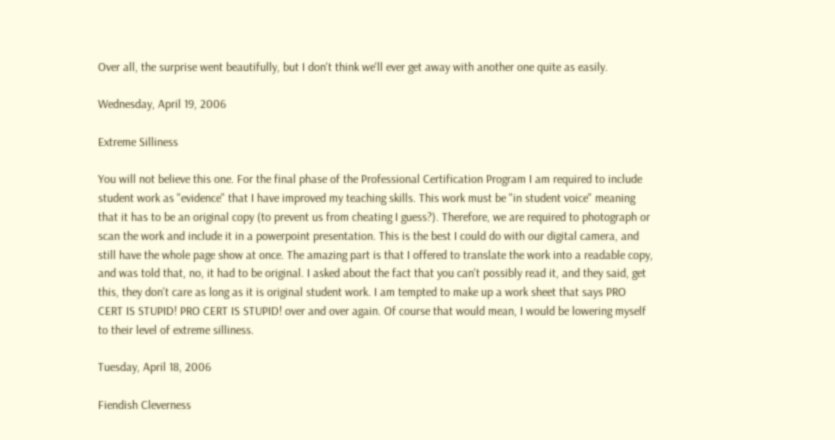Over all, the surprise went beautifully, but I don't think we'll ever get away with another one quite as easily.

Wednesday, April 19, 2006

Extreme Silliness

You will not believe this one. For the final phase of the Professional Certification Program I am required to include student work as "evidence" that I have improved my teaching skills. This work must be "in student voice" meaning that it has to be an original copy (to prevent us from cheating I guess?). Therefore, we are required to photograph or scan the work and include it in a powerpoint presentation. This is the best I could do with our digital camera, and still have the whole page show at once. The amazing part is that I offered to translate the work into a readable copy, and was told that, no, it had to be original. I asked about the fact that you can't possibly read it, and they said, get this, they don't care as long as it is original student work. I am tempted to make up a work sheet that says PRO CERT IS STUPID! PRO CERT IS STUPID! over and over again. Of course that would mean, I would be lowering myself to their level of extreme silliness.

Tuesday, April 18, 2006

Fiendish Cleverness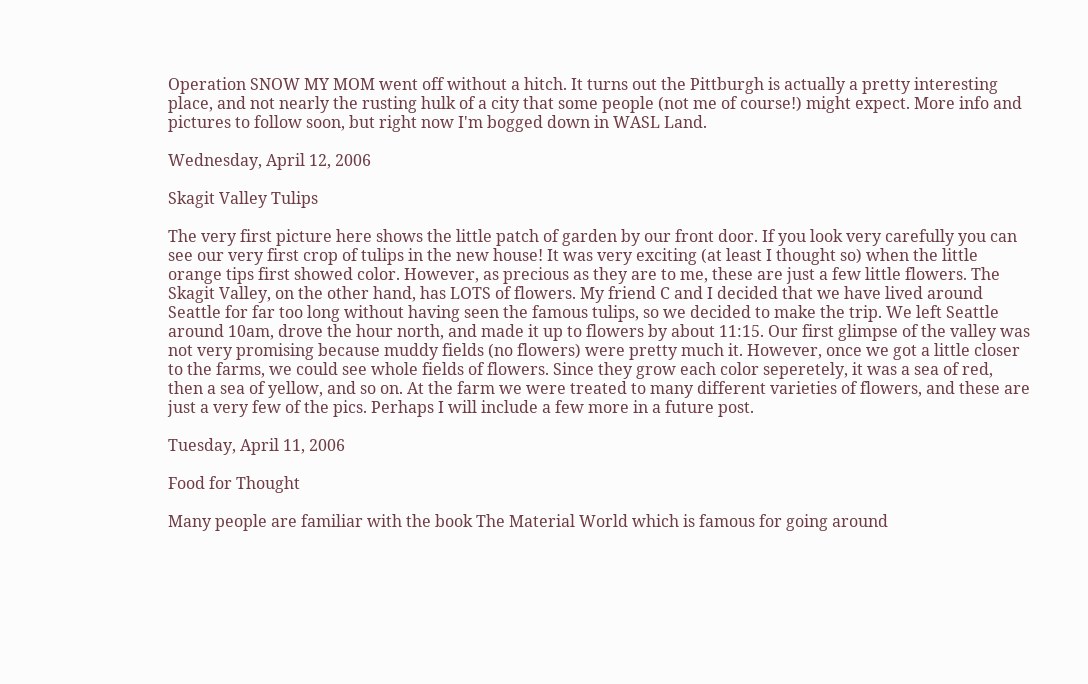Operation SNOW MY MOM went off without a hitch. It turns out the Pittburgh is actually a pretty interesting place, and not nearly the rusting hulk of a city that some people (not me of course!) might expect. More info and pictures to follow soon, but right now I'm bogged down in WASL Land.

Wednesday, April 12, 2006

Skagit Valley Tulips

The very first picture here shows the little patch of garden by our front door. If you look very carefully you can see our very first crop of tulips in the new house! It was very exciting (at least I thought so) when the little orange tips first showed color. However, as precious as they are to me, these are just a few little flowers. The Skagit Valley, on the other hand, has LOTS of flowers. My friend C and I decided that we have lived around Seattle for far too long without having seen the famous tulips, so we decided to make the trip. We left Seattle around 10am, drove the hour north, and made it up to flowers by about 11:15. Our first glimpse of the valley was not very promising because muddy fields (no flowers) were pretty much it. However, once we got a little closer to the farms, we could see whole fields of flowers. Since they grow each color seperetely, it was a sea of red, then a sea of yellow, and so on. At the farm we were treated to many different varieties of flowers, and these are just a very few of the pics. Perhaps I will include a few more in a future post.

Tuesday, April 11, 2006

Food for Thought

Many people are familiar with the book The Material World which is famous for going around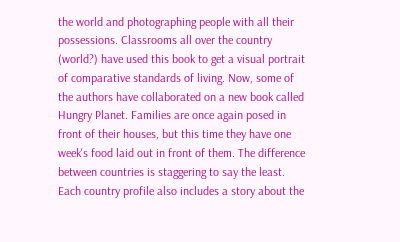the world and photographing people with all their possessions. Classrooms all over the country (world?) have used this book to get a visual portrait of comparative standards of living. Now, some of the authors have collaborated on a new book called Hungry Planet. Families are once again posed in front of their houses, but this time they have one week's food laid out in front of them. The difference between countries is staggering to say the least. Each country profile also includes a story about the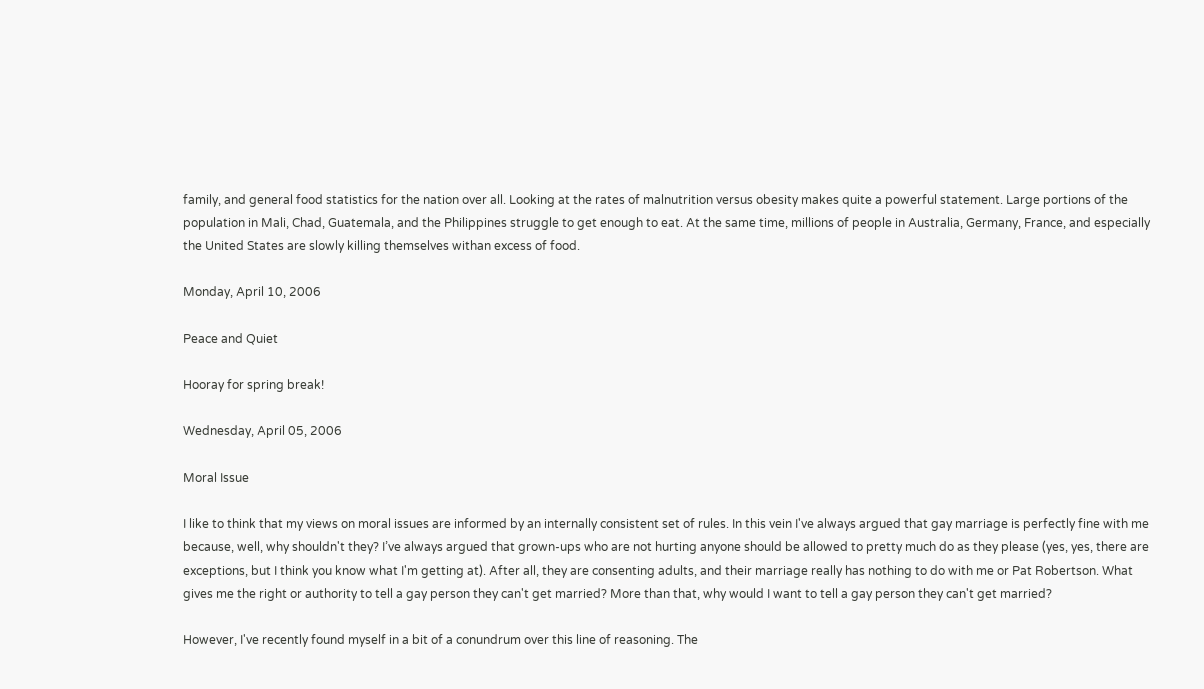family, and general food statistics for the nation over all. Looking at the rates of malnutrition versus obesity makes quite a powerful statement. Large portions of the population in Mali, Chad, Guatemala, and the Philippines struggle to get enough to eat. At the same time, millions of people in Australia, Germany, France, and especially the United States are slowly killing themselves withan excess of food.

Monday, April 10, 2006

Peace and Quiet

Hooray for spring break!

Wednesday, April 05, 2006

Moral Issue

I like to think that my views on moral issues are informed by an internally consistent set of rules. In this vein I've always argued that gay marriage is perfectly fine with me because, well, why shouldn't they? I’ve always argued that grown-ups who are not hurting anyone should be allowed to pretty much do as they please (yes, yes, there are exceptions, but I think you know what I'm getting at). After all, they are consenting adults, and their marriage really has nothing to do with me or Pat Robertson. What gives me the right or authority to tell a gay person they can't get married? More than that, why would I want to tell a gay person they can't get married?

However, I've recently found myself in a bit of a conundrum over this line of reasoning. The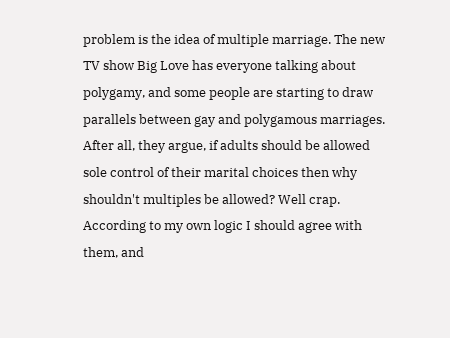problem is the idea of multiple marriage. The new TV show Big Love has everyone talking about polygamy, and some people are starting to draw parallels between gay and polygamous marriages. After all, they argue, if adults should be allowed sole control of their marital choices then why shouldn't multiples be allowed? Well crap. According to my own logic I should agree with them, and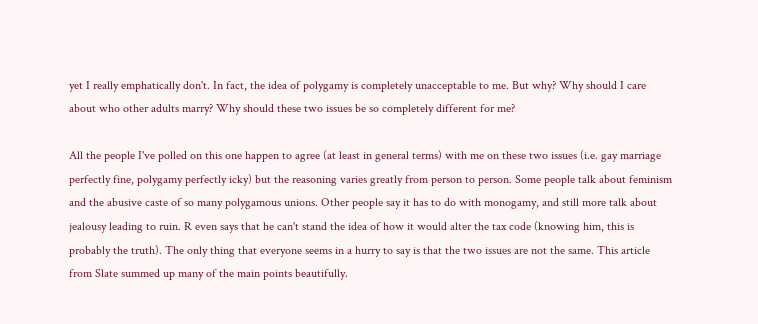yet I really emphatically don't. In fact, the idea of polygamy is completely unacceptable to me. But why? Why should I care about who other adults marry? Why should these two issues be so completely different for me?

All the people I've polled on this one happen to agree (at least in general terms) with me on these two issues (i.e. gay marriage perfectly fine, polygamy perfectly icky) but the reasoning varies greatly from person to person. Some people talk about feminism and the abusive caste of so many polygamous unions. Other people say it has to do with monogamy, and still more talk about jealousy leading to ruin. R even says that he can't stand the idea of how it would alter the tax code (knowing him, this is probably the truth). The only thing that everyone seems in a hurry to say is that the two issues are not the same. This article from Slate summed up many of the main points beautifully.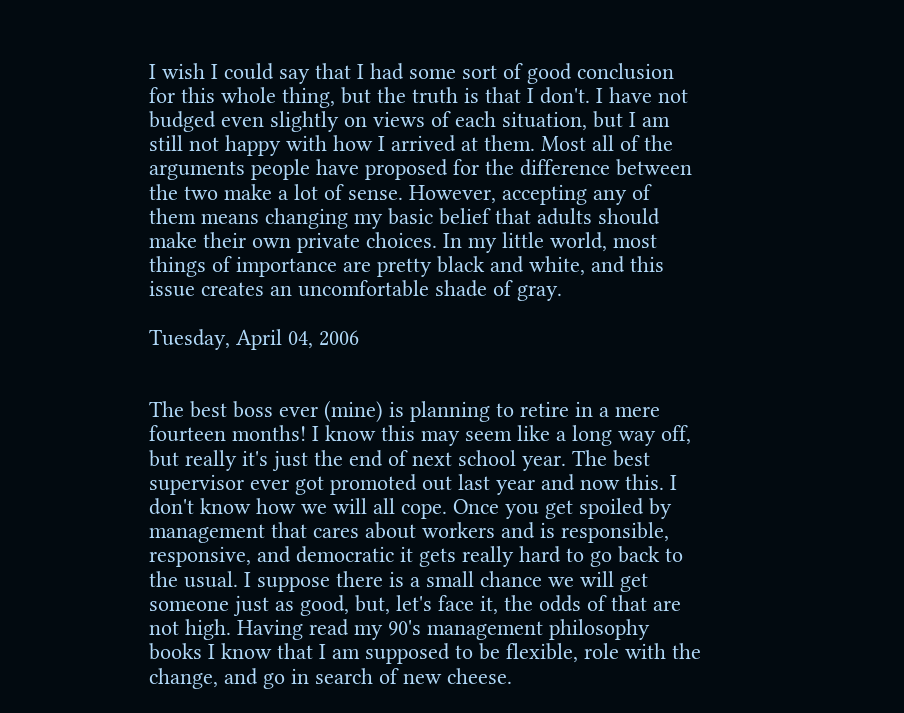I wish I could say that I had some sort of good conclusion for this whole thing, but the truth is that I don't. I have not budged even slightly on views of each situation, but I am still not happy with how I arrived at them. Most all of the arguments people have proposed for the difference between the two make a lot of sense. However, accepting any of them means changing my basic belief that adults should make their own private choices. In my little world, most things of importance are pretty black and white, and this issue creates an uncomfortable shade of gray.

Tuesday, April 04, 2006


The best boss ever (mine) is planning to retire in a mere fourteen months! I know this may seem like a long way off, but really it's just the end of next school year. The best supervisor ever got promoted out last year and now this. I don't know how we will all cope. Once you get spoiled by management that cares about workers and is responsible, responsive, and democratic it gets really hard to go back to the usual. I suppose there is a small chance we will get someone just as good, but, let's face it, the odds of that are not high. Having read my 90's management philosophy books I know that I am supposed to be flexible, role with the change, and go in search of new cheese.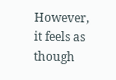However, it feels as though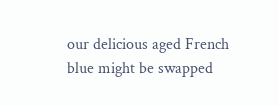our delicious aged French blue might be swapped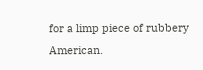for a limp piece of rubbery American.